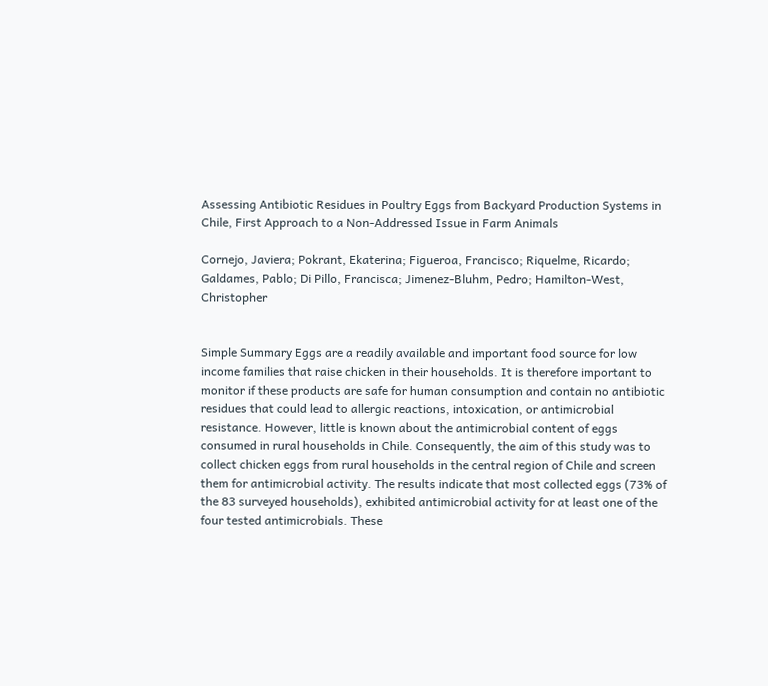Assessing Antibiotic Residues in Poultry Eggs from Backyard Production Systems in Chile, First Approach to a Non-Addressed Issue in Farm Animals

Cornejo, Javiera; Pokrant, Ekaterina; Figueroa, Francisco; Riquelme, Ricardo; Galdames, Pablo; Di Pillo, Francisca; Jimenez-Bluhm, Pedro; Hamilton-West, Christopher


Simple Summary Eggs are a readily available and important food source for low income families that raise chicken in their households. It is therefore important to monitor if these products are safe for human consumption and contain no antibiotic residues that could lead to allergic reactions, intoxication, or antimicrobial resistance. However, little is known about the antimicrobial content of eggs consumed in rural households in Chile. Consequently, the aim of this study was to collect chicken eggs from rural households in the central region of Chile and screen them for antimicrobial activity. The results indicate that most collected eggs (73% of the 83 surveyed households), exhibited antimicrobial activity for at least one of the four tested antimicrobials. These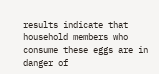results indicate that household members who consume these eggs are in danger of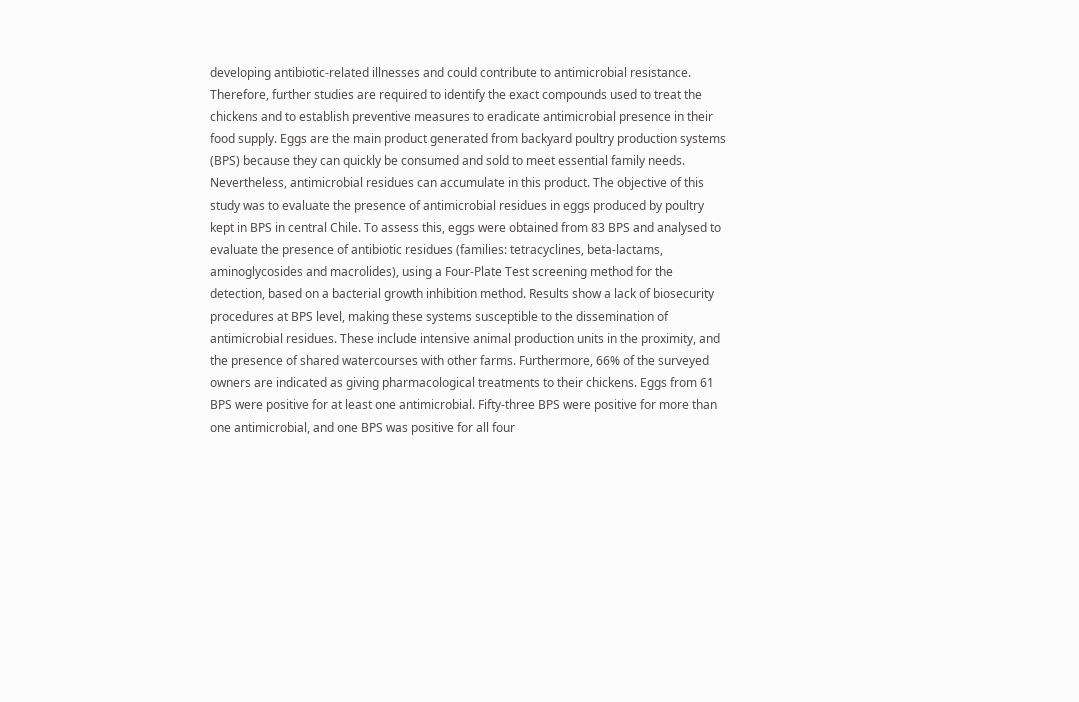developing antibiotic-related illnesses and could contribute to antimicrobial resistance. Therefore, further studies are required to identify the exact compounds used to treat the chickens and to establish preventive measures to eradicate antimicrobial presence in their food supply. Eggs are the main product generated from backyard poultry production systems (BPS) because they can quickly be consumed and sold to meet essential family needs. Nevertheless, antimicrobial residues can accumulate in this product. The objective of this study was to evaluate the presence of antimicrobial residues in eggs produced by poultry kept in BPS in central Chile. To assess this, eggs were obtained from 83 BPS and analysed to evaluate the presence of antibiotic residues (families: tetracyclines, beta-lactams, aminoglycosides and macrolides), using a Four-Plate Test screening method for the detection, based on a bacterial growth inhibition method. Results show a lack of biosecurity procedures at BPS level, making these systems susceptible to the dissemination of antimicrobial residues. These include intensive animal production units in the proximity, and the presence of shared watercourses with other farms. Furthermore, 66% of the surveyed owners are indicated as giving pharmacological treatments to their chickens. Eggs from 61 BPS were positive for at least one antimicrobial. Fifty-three BPS were positive for more than one antimicrobial, and one BPS was positive for all four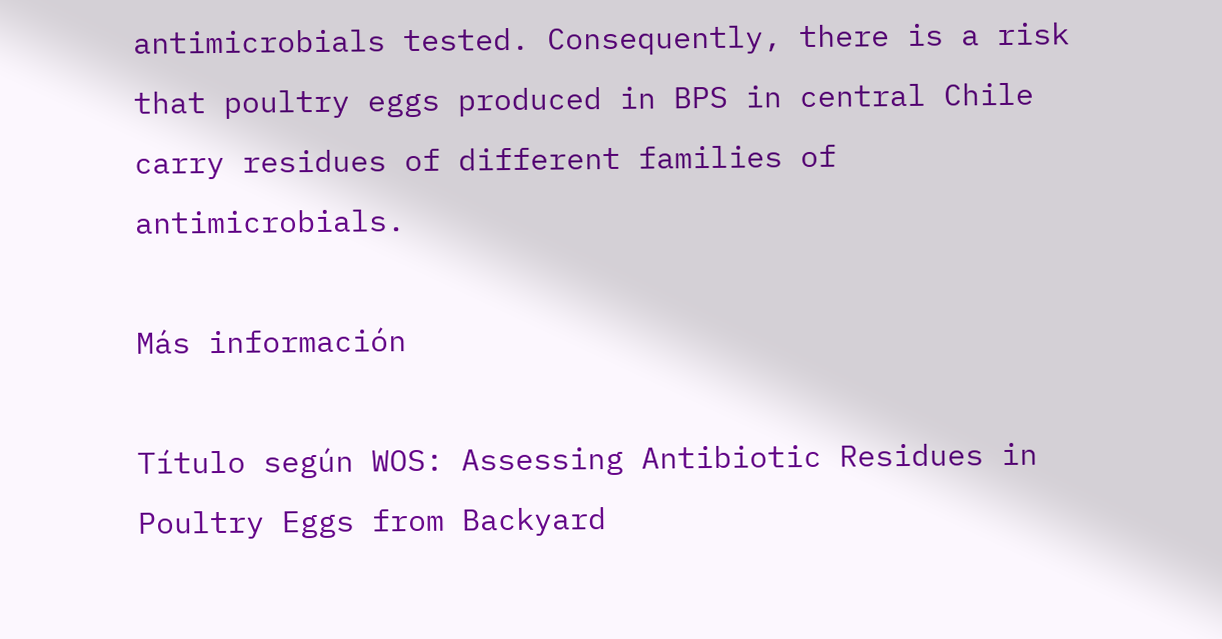antimicrobials tested. Consequently, there is a risk that poultry eggs produced in BPS in central Chile carry residues of different families of antimicrobials.

Más información

Título según WOS: Assessing Antibiotic Residues in Poultry Eggs from Backyard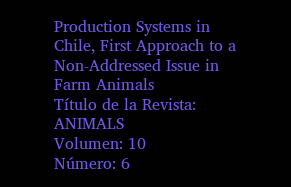Production Systems in Chile, First Approach to a Non-Addressed Issue in Farm Animals
Título de la Revista: ANIMALS
Volumen: 10
Número: 6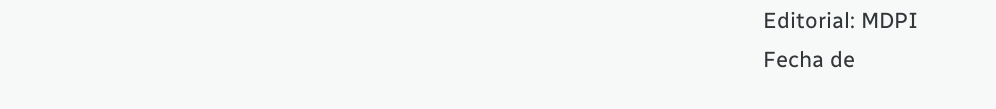Editorial: MDPI
Fecha de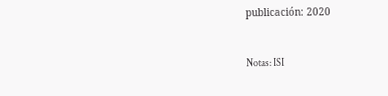publicación: 2020


Notas: ISI